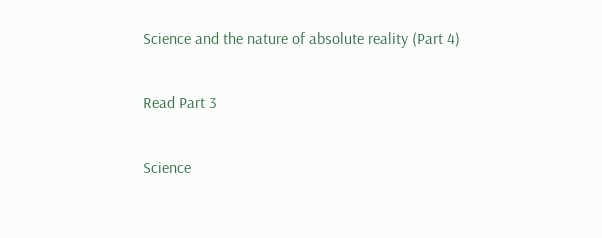Science and the nature of absolute reality (Part 4)

Read Part 3

Science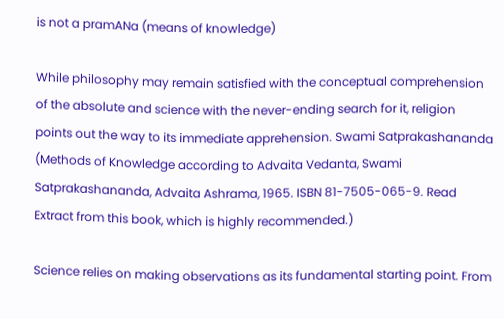is not a pramANa (means of knowledge)

While philosophy may remain satisfied with the conceptual comprehension of the absolute and science with the never-ending search for it, religion points out the way to its immediate apprehension. Swami Satprakashananda (Methods of Knowledge according to Advaita Vedanta, Swami Satprakashananda, Advaita Ashrama, 1965. ISBN 81-7505-065-9. Read Extract from this book, which is highly recommended.)

Science relies on making observations as its fundamental starting point. From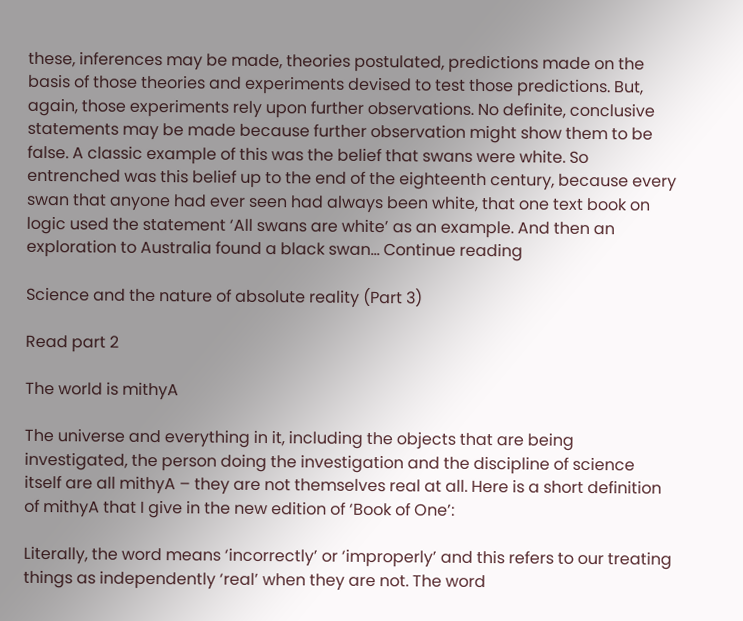these, inferences may be made, theories postulated, predictions made on the basis of those theories and experiments devised to test those predictions. But, again, those experiments rely upon further observations. No definite, conclusive statements may be made because further observation might show them to be false. A classic example of this was the belief that swans were white. So entrenched was this belief up to the end of the eighteenth century, because every swan that anyone had ever seen had always been white, that one text book on logic used the statement ‘All swans are white’ as an example. And then an exploration to Australia found a black swan… Continue reading

Science and the nature of absolute reality (Part 3)

Read part 2

The world is mithyA

The universe and everything in it, including the objects that are being investigated, the person doing the investigation and the discipline of science itself are all mithyA – they are not themselves real at all. Here is a short definition of mithyA that I give in the new edition of ‘Book of One’:

Literally, the word means ‘incorrectly’ or ‘improperly’ and this refers to our treating things as independently ‘real’ when they are not. The word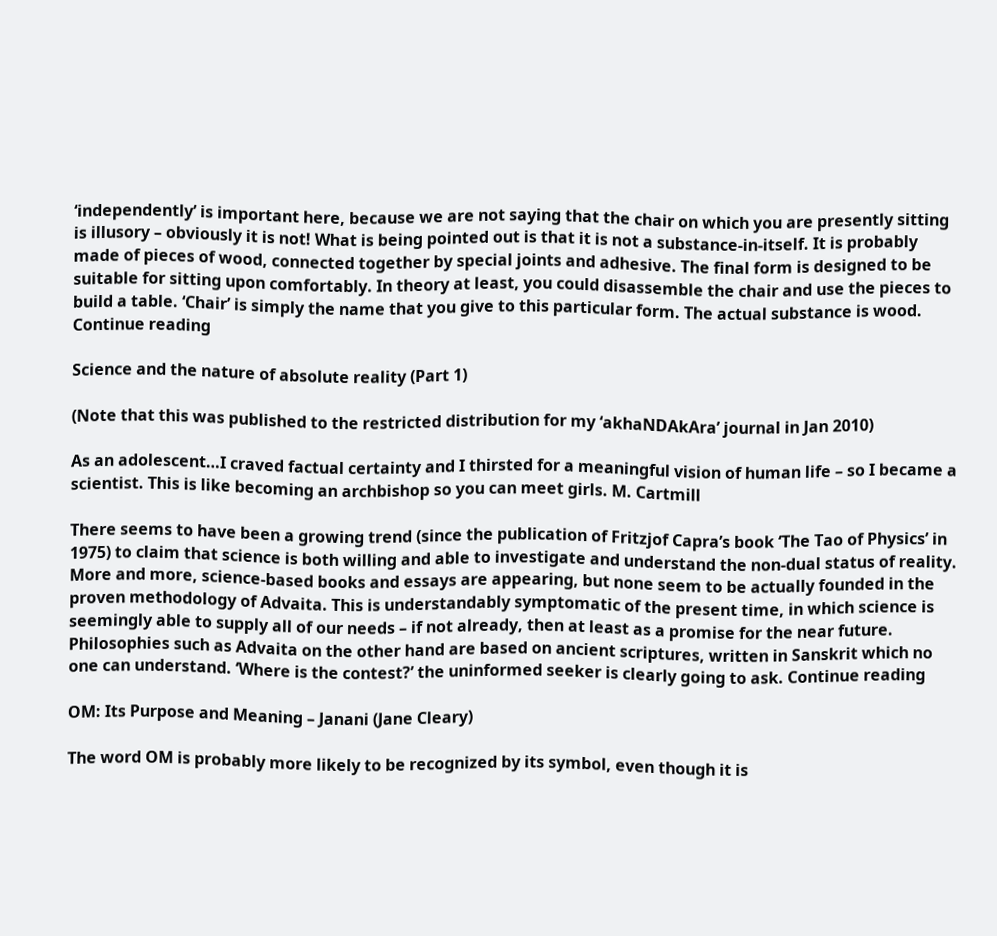‘independently’ is important here, because we are not saying that the chair on which you are presently sitting is illusory – obviously it is not! What is being pointed out is that it is not a substance-in-itself. It is probably made of pieces of wood, connected together by special joints and adhesive. The final form is designed to be suitable for sitting upon comfortably. In theory at least, you could disassemble the chair and use the pieces to build a table. ‘Chair’ is simply the name that you give to this particular form. The actual substance is wood. Continue reading

Science and the nature of absolute reality (Part 1)

(Note that this was published to the restricted distribution for my ‘akhaNDAkAra’ journal in Jan 2010)

As an adolescent…I craved factual certainty and I thirsted for a meaningful vision of human life – so I became a scientist. This is like becoming an archbishop so you can meet girls. M. Cartmill

There seems to have been a growing trend (since the publication of Fritzjof Capra’s book ‘The Tao of Physics’ in 1975) to claim that science is both willing and able to investigate and understand the non-dual status of reality. More and more, science-based books and essays are appearing, but none seem to be actually founded in the proven methodology of Advaita. This is understandably symptomatic of the present time, in which science is seemingly able to supply all of our needs – if not already, then at least as a promise for the near future. Philosophies such as Advaita on the other hand are based on ancient scriptures, written in Sanskrit which no one can understand. ‘Where is the contest?’ the uninformed seeker is clearly going to ask. Continue reading

OM: Its Purpose and Meaning – Janani (Jane Cleary)

The word OM is probably more likely to be recognized by its symbol, even though it is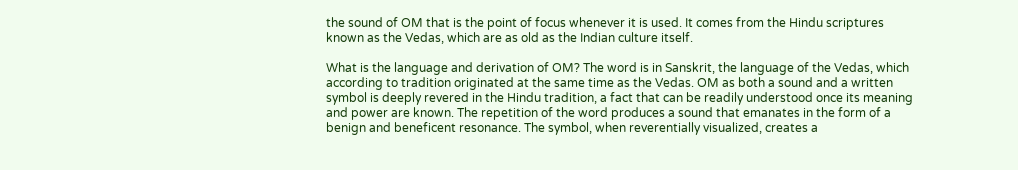the sound of OM that is the point of focus whenever it is used. It comes from the Hindu scriptures known as the Vedas, which are as old as the Indian culture itself.

What is the language and derivation of OM? The word is in Sanskrit, the language of the Vedas, which according to tradition originated at the same time as the Vedas. OM as both a sound and a written symbol is deeply revered in the Hindu tradition, a fact that can be readily understood once its meaning and power are known. The repetition of the word produces a sound that emanates in the form of a benign and beneficent resonance. The symbol, when reverentially visualized, creates a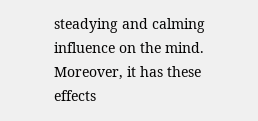steadying and calming influence on the mind. Moreover, it has these effects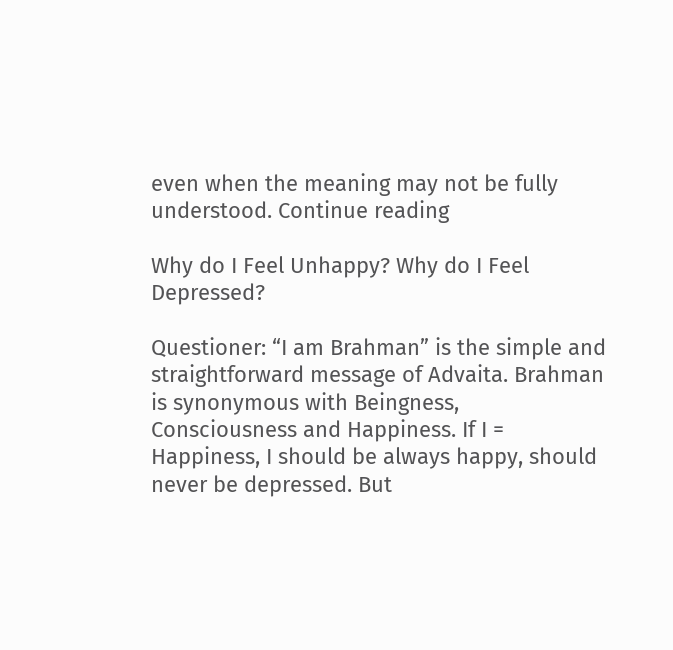even when the meaning may not be fully understood. Continue reading

Why do I Feel Unhappy? Why do I Feel Depressed?

Questioner: “I am Brahman” is the simple and straightforward message of Advaita. Brahman is synonymous with Beingness, Consciousness and Happiness. If I = Happiness, I should be always happy, should never be depressed. But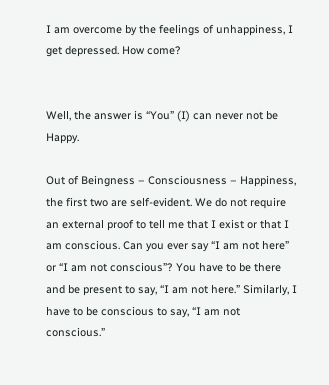I am overcome by the feelings of unhappiness, I get depressed. How come?


Well, the answer is “You” (I) can never not be Happy.

Out of Beingness – Consciousness – Happiness, the first two are self-evident. We do not require an external proof to tell me that I exist or that I am conscious. Can you ever say “I am not here” or “I am not conscious”? You have to be there and be present to say, “I am not here.” Similarly, I have to be conscious to say, “I am not conscious.”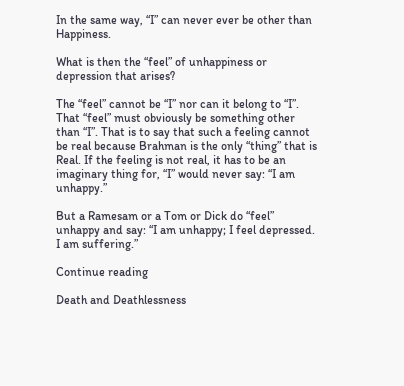In the same way, “I” can never ever be other than Happiness.

What is then the “feel” of unhappiness or depression that arises?

The “feel” cannot be “I” nor can it belong to “I”. That “feel” must obviously be something other than “I”. That is to say that such a feeling cannot be real because Brahman is the only “thing” that is Real. If the feeling is not real, it has to be an imaginary thing for, “I” would never say: “I am unhappy.”

But a Ramesam or a Tom or Dick do “feel” unhappy and say: “I am unhappy; I feel depressed. I am suffering.”

Continue reading

Death and Deathlessness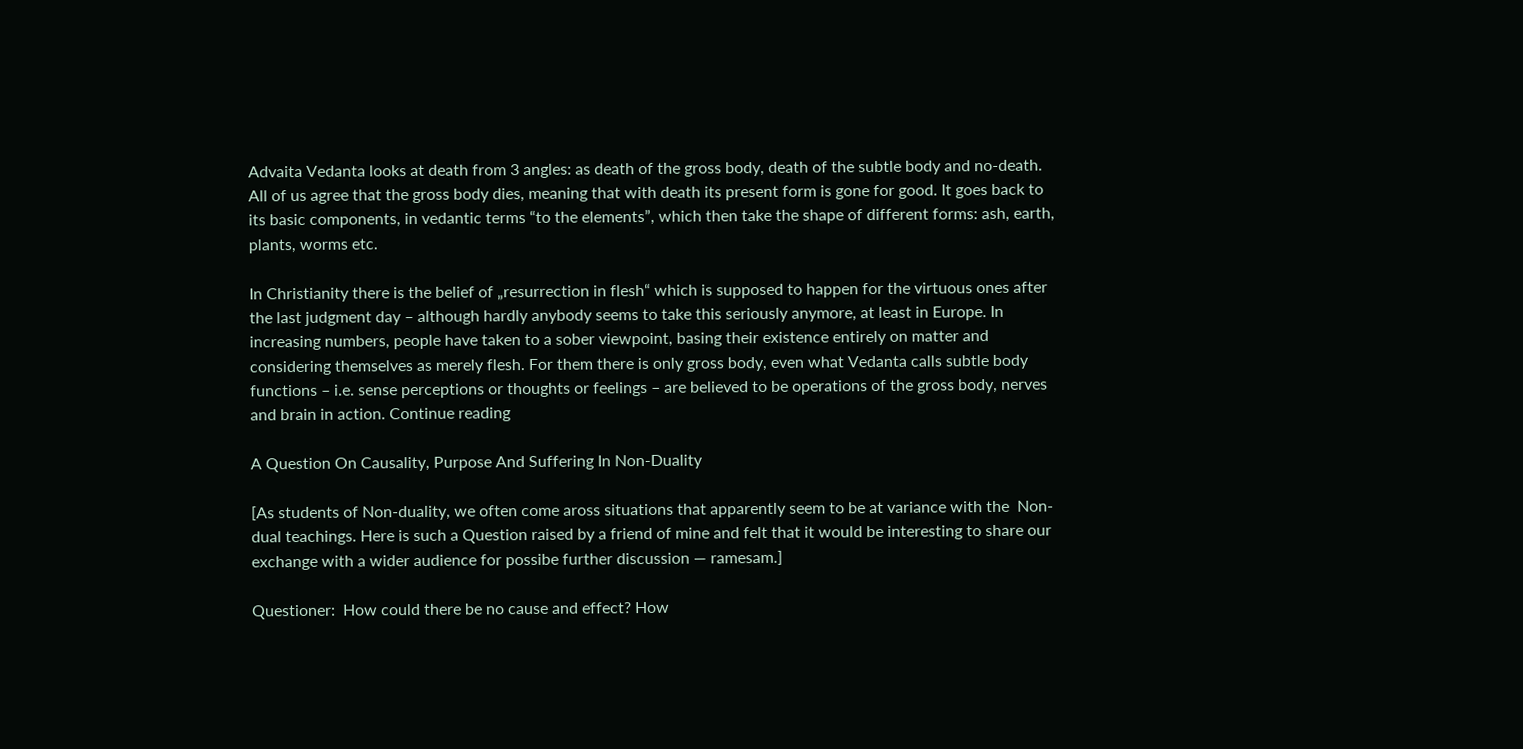Advaita Vedanta looks at death from 3 angles: as death of the gross body, death of the subtle body and no-death. All of us agree that the gross body dies, meaning that with death its present form is gone for good. It goes back to its basic components, in vedantic terms “to the elements”, which then take the shape of different forms: ash, earth, plants, worms etc.

In Christianity there is the belief of „resurrection in flesh“ which is supposed to happen for the virtuous ones after the last judgment day – although hardly anybody seems to take this seriously anymore, at least in Europe. In increasing numbers, people have taken to a sober viewpoint, basing their existence entirely on matter and considering themselves as merely flesh. For them there is only gross body, even what Vedanta calls subtle body functions – i.e. sense perceptions or thoughts or feelings – are believed to be operations of the gross body, nerves and brain in action. Continue reading

A Question On Causality, Purpose And Suffering In Non-Duality

[As students of Non-duality, we often come aross situations that apparently seem to be at variance with the  Non-dual teachings. Here is such a Question raised by a friend of mine and felt that it would be interesting to share our exchange with a wider audience for possibe further discussion — ramesam.]

Questioner:  How could there be no cause and effect? How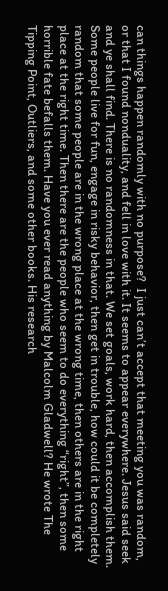can things happen randomly with no purpose?  I just can’t accept that meeting you was random, or that I found nonduality, and fell in love with it. It seems to appear everywhere. Jesus said seek and ye shall find. There is no randomness in that. We set goals, work hard, then accomplish them. Some people live for fun, engage in risky behavior, then get in trouble, how could it be completely random that some people are in the wrong place at the wrong time, then others are in the right place at the right time. Then there are the people who seem to do everything “right”, then some horrible fate befalls them. Have you ever read anything by Malcolm Gladwell? He wrote The Tipping Point, Outliers, and some other books. His research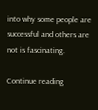into why some people are successful and others are not is fascinating.

Continue reading